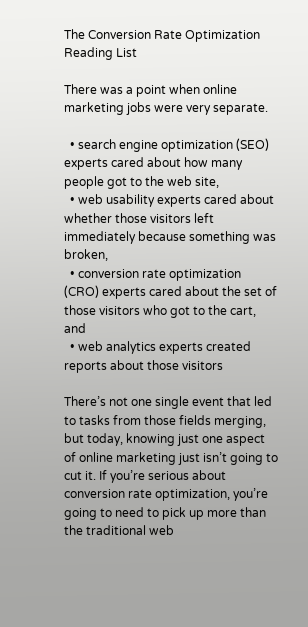The Conversion Rate Optimization Reading List

There was a point when online marketing jobs were very separate.

  • search engine optimization (SEO) experts cared about how many people got to the web site,
  • web usability experts cared about whether those visitors left immediately because something was broken,
  • conversion rate optimization (CRO) experts cared about the set of those visitors who got to the cart, and
  • web analytics experts created reports about those visitors

There’s not one single event that led to tasks from those fields merging, but today, knowing just one aspect of online marketing just isn’t going to cut it. If you’re serious about conversion rate optimization, you’re going to need to pick up more than the traditional web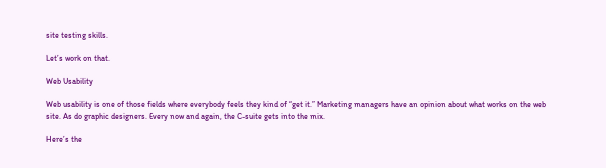site testing skills.

Let’s work on that.

Web Usability

Web usability is one of those fields where everybody feels they kind of “get it.” Marketing managers have an opinion about what works on the web site. As do graphic designers. Every now and again, the C-suite gets into the mix.

Here’s the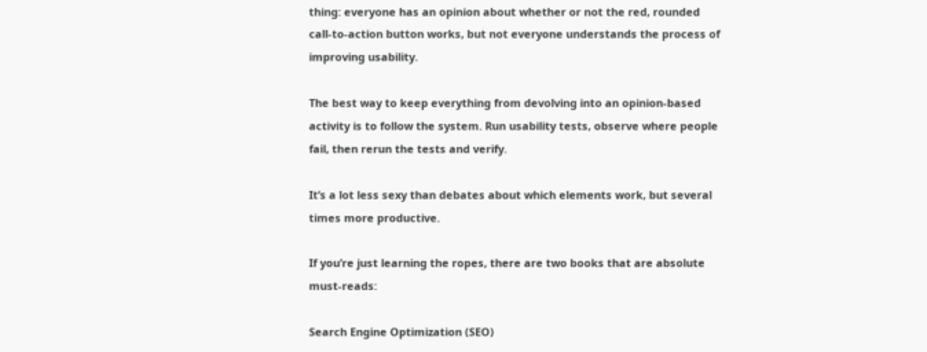thing: everyone has an opinion about whether or not the red, rounded call-to-action button works, but not everyone understands the process of improving usability.

The best way to keep everything from devolving into an opinion-based activity is to follow the system. Run usability tests, observe where people fail, then rerun the tests and verify.

It’s a lot less sexy than debates about which elements work, but several times more productive.

If you’re just learning the ropes, there are two books that are absolute must-reads:

Search Engine Optimization (SEO)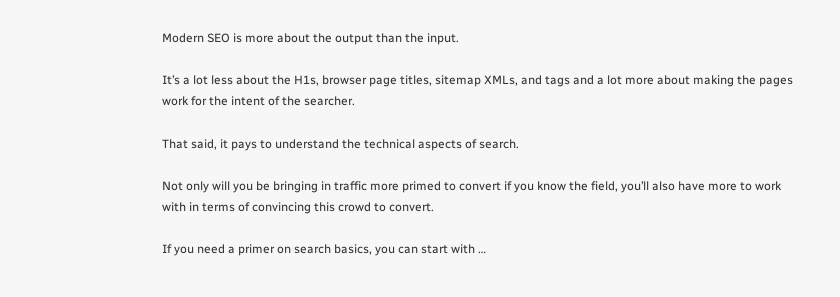Modern SEO is more about the output than the input.

It’s a lot less about the H1s, browser page titles, sitemap XMLs, and tags and a lot more about making the pages work for the intent of the searcher.

That said, it pays to understand the technical aspects of search.

Not only will you be bringing in traffic more primed to convert if you know the field, you’ll also have more to work with in terms of convincing this crowd to convert.

If you need a primer on search basics, you can start with …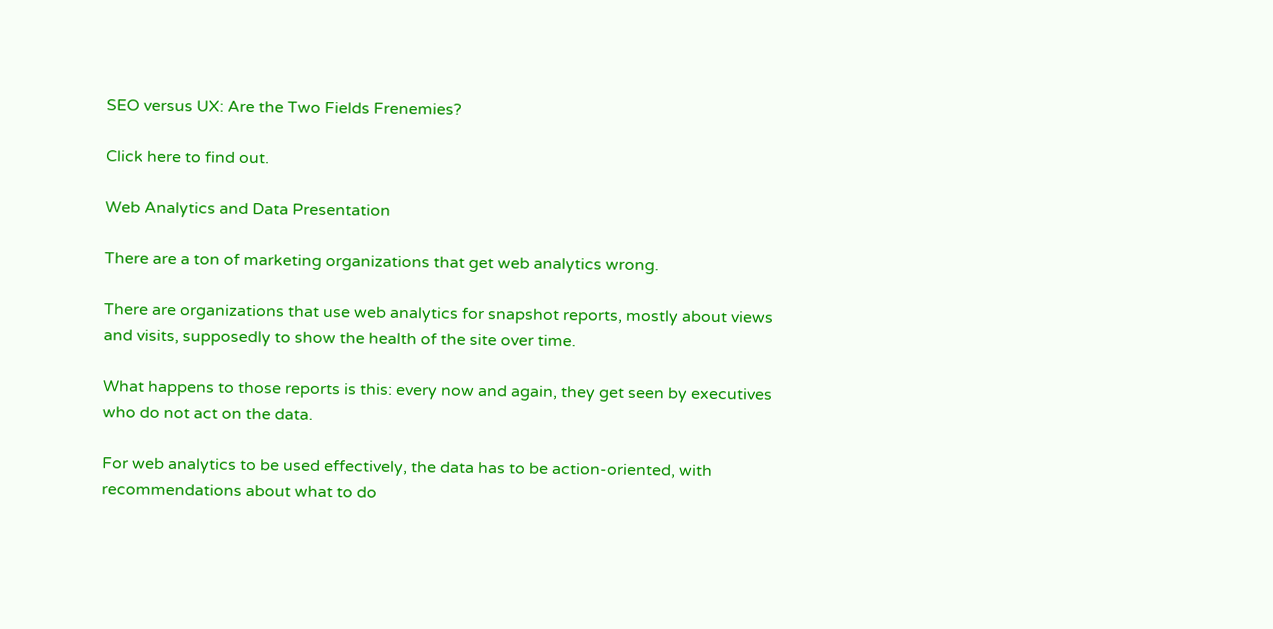SEO versus UX: Are the Two Fields Frenemies?

Click here to find out.

Web Analytics and Data Presentation

There are a ton of marketing organizations that get web analytics wrong.

There are organizations that use web analytics for snapshot reports, mostly about views and visits, supposedly to show the health of the site over time.

What happens to those reports is this: every now and again, they get seen by executives who do not act on the data.

For web analytics to be used effectively, the data has to be action-oriented, with recommendations about what to do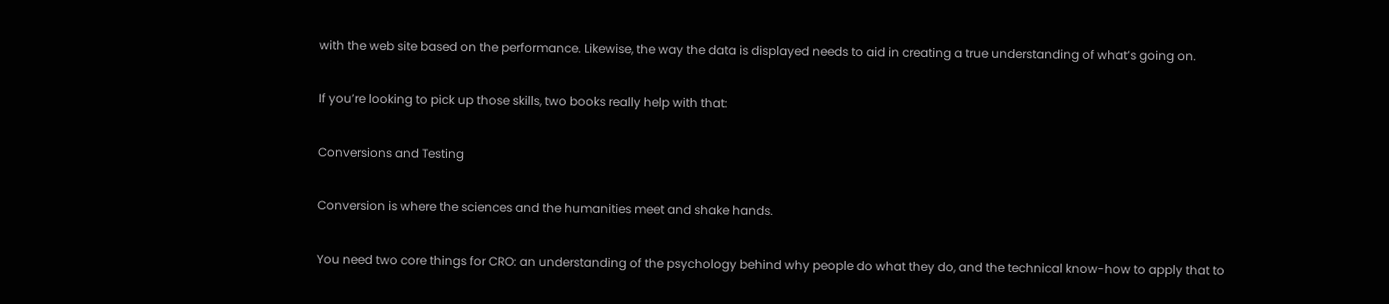with the web site based on the performance. Likewise, the way the data is displayed needs to aid in creating a true understanding of what’s going on.

If you’re looking to pick up those skills, two books really help with that:

Conversions and Testing

Conversion is where the sciences and the humanities meet and shake hands.

You need two core things for CRO: an understanding of the psychology behind why people do what they do, and the technical know-how to apply that to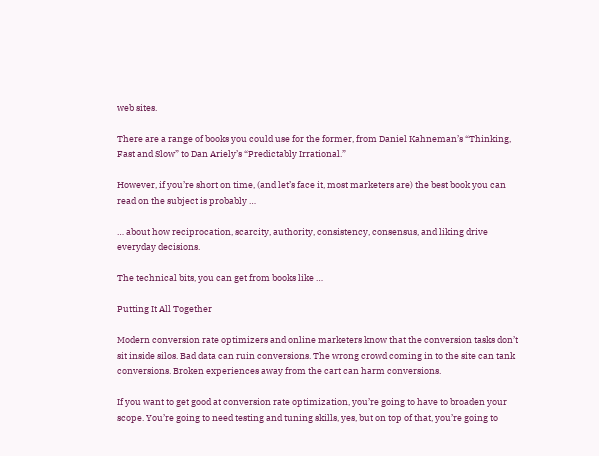web sites.

There are a range of books you could use for the former, from Daniel Kahneman’s “Thinking, Fast and Slow” to Dan Ariely’s “Predictably Irrational.”

However, if you’re short on time, (and let’s face it, most marketers are) the best book you can read on the subject is probably …

… about how reciprocation, scarcity, authority, consistency, consensus, and liking drive everyday decisions.

The technical bits, you can get from books like …

Putting It All Together

Modern conversion rate optimizers and online marketers know that the conversion tasks don’t sit inside silos. Bad data can ruin conversions. The wrong crowd coming in to the site can tank conversions. Broken experiences away from the cart can harm conversions.

If you want to get good at conversion rate optimization, you’re going to have to broaden your scope. You’re going to need testing and tuning skills, yes, but on top of that, you’re going to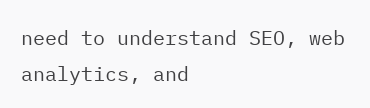need to understand SEO, web analytics, and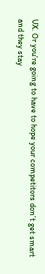UX. Or you’re going to have to hope your competitors don’t get smart and they stay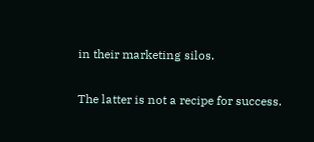in their marketing silos.

The latter is not a recipe for success.